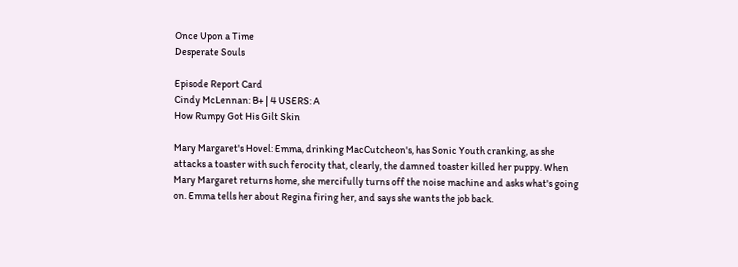Once Upon a Time
Desperate Souls

Episode Report Card
Cindy McLennan: B+ | 4 USERS: A
How Rumpy Got His Gilt Skin

Mary Margaret's Hovel: Emma, drinking MacCutcheon's, has Sonic Youth cranking, as she attacks a toaster with such ferocity that, clearly, the damned toaster killed her puppy. When Mary Margaret returns home, she mercifully turns off the noise machine and asks what's going on. Emma tells her about Regina firing her, and says she wants the job back.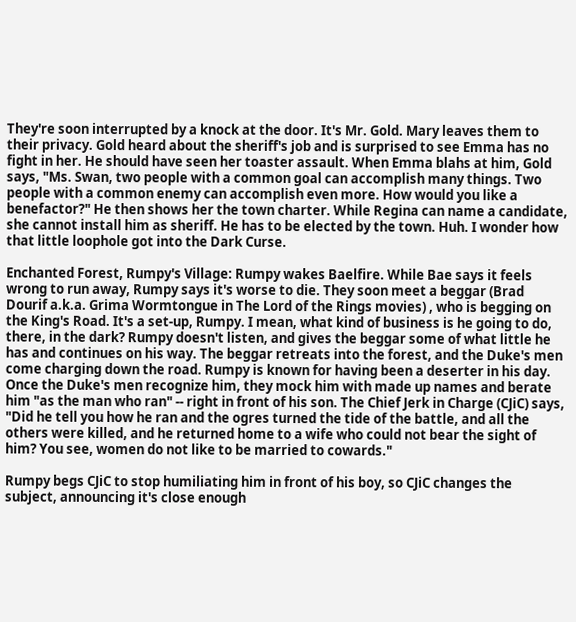They're soon interrupted by a knock at the door. It's Mr. Gold. Mary leaves them to their privacy. Gold heard about the sheriff's job and is surprised to see Emma has no fight in her. He should have seen her toaster assault. When Emma blahs at him, Gold says, "Ms. Swan, two people with a common goal can accomplish many things. Two people with a common enemy can accomplish even more. How would you like a benefactor?" He then shows her the town charter. While Regina can name a candidate, she cannot install him as sheriff. He has to be elected by the town. Huh. I wonder how that little loophole got into the Dark Curse.

Enchanted Forest, Rumpy's Village: Rumpy wakes Baelfire. While Bae says it feels wrong to run away, Rumpy says it's worse to die. They soon meet a beggar (Brad Dourif a.k.a. Grima Wormtongue in The Lord of the Rings movies) , who is begging on the King's Road. It's a set-up, Rumpy. I mean, what kind of business is he going to do, there, in the dark? Rumpy doesn't listen, and gives the beggar some of what little he has and continues on his way. The beggar retreats into the forest, and the Duke's men come charging down the road. Rumpy is known for having been a deserter in his day. Once the Duke's men recognize him, they mock him with made up names and berate him "as the man who ran" -- right in front of his son. The Chief Jerk in Charge (CJiC) says, "Did he tell you how he ran and the ogres turned the tide of the battle, and all the others were killed, and he returned home to a wife who could not bear the sight of him? You see, women do not like to be married to cowards."

Rumpy begs CJiC to stop humiliating him in front of his boy, so CJiC changes the subject, announcing it's close enough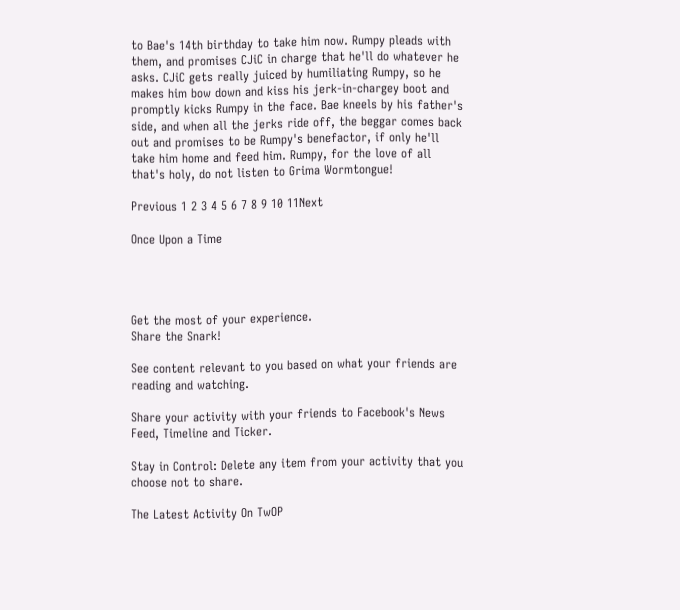to Bae's 14th birthday to take him now. Rumpy pleads with them, and promises CJiC in charge that he'll do whatever he asks. CJiC gets really juiced by humiliating Rumpy, so he makes him bow down and kiss his jerk-in-chargey boot and promptly kicks Rumpy in the face. Bae kneels by his father's side, and when all the jerks ride off, the beggar comes back out and promises to be Rumpy's benefactor, if only he'll take him home and feed him. Rumpy, for the love of all that's holy, do not listen to Grima Wormtongue!

Previous 1 2 3 4 5 6 7 8 9 10 11Next

Once Upon a Time




Get the most of your experience.
Share the Snark!

See content relevant to you based on what your friends are reading and watching.

Share your activity with your friends to Facebook's News Feed, Timeline and Ticker.

Stay in Control: Delete any item from your activity that you choose not to share.

The Latest Activity On TwOP